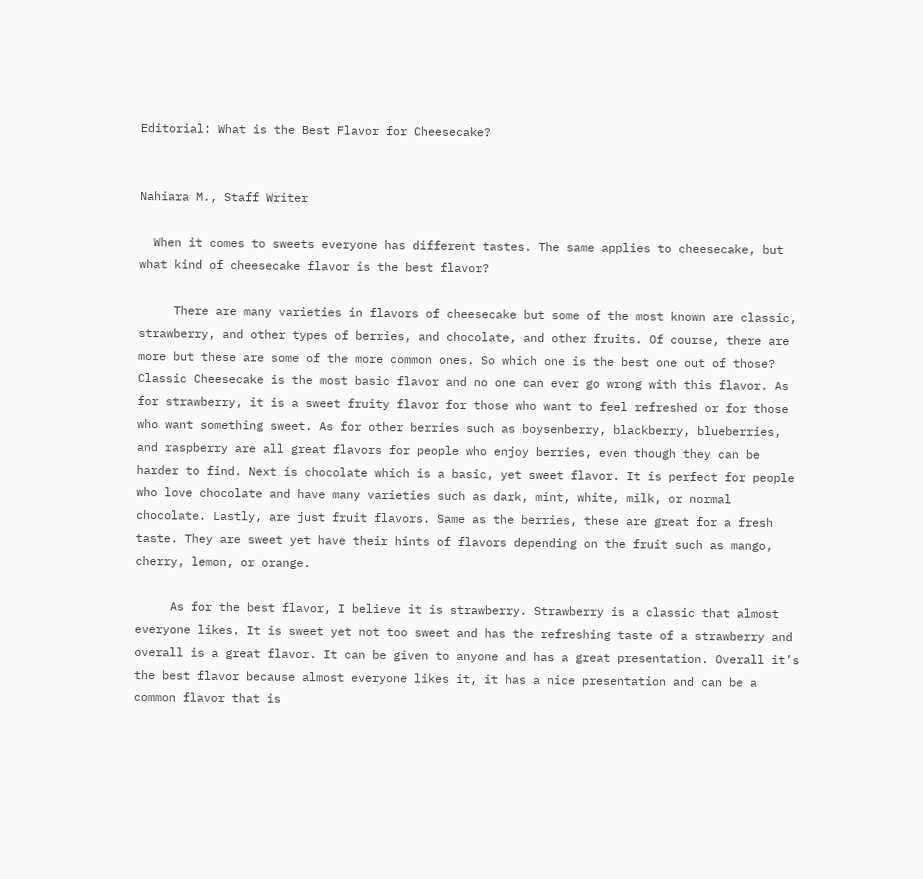Editorial: What is the Best Flavor for Cheesecake?


Nahiara M., Staff Writer

  When it comes to sweets everyone has different tastes. The same applies to cheesecake, but what kind of cheesecake flavor is the best flavor?

     There are many varieties in flavors of cheesecake but some of the most known are classic, strawberry, and other types of berries, and chocolate, and other fruits. Of course, there are more but these are some of the more common ones. So which one is the best one out of those? Classic Cheesecake is the most basic flavor and no one can ever go wrong with this flavor. As for strawberry, it is a sweet fruity flavor for those who want to feel refreshed or for those who want something sweet. As for other berries such as boysenberry, blackberry, blueberries, and raspberry are all great flavors for people who enjoy berries, even though they can be harder to find. Next is chocolate which is a basic, yet sweet flavor. It is perfect for people who love chocolate and have many varieties such as dark, mint, white, milk, or normal chocolate. Lastly, are just fruit flavors. Same as the berries, these are great for a fresh taste. They are sweet yet have their hints of flavors depending on the fruit such as mango, cherry, lemon, or orange.

     As for the best flavor, I believe it is strawberry. Strawberry is a classic that almost everyone likes. It is sweet yet not too sweet and has the refreshing taste of a strawberry and overall is a great flavor. It can be given to anyone and has a great presentation. Overall it’s the best flavor because almost everyone likes it, it has a nice presentation and can be a common flavor that is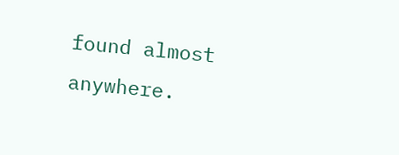found almost anywhere.